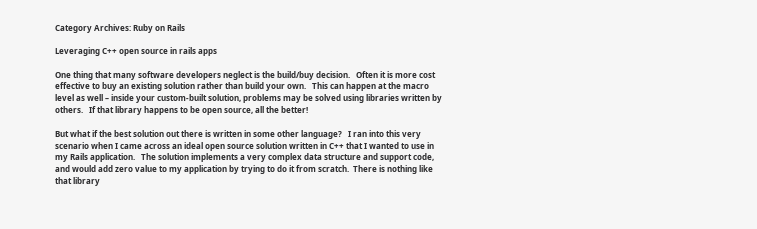Category Archives: Ruby on Rails

Leveraging C++ open source in rails apps

One thing that many software developers neglect is the build/buy decision.   Often it is more cost effective to buy an existing solution rather than build your own.   This can happen at the macro level as well – inside your custom-built solution, problems may be solved using libraries written by others.   If that library happens to be open source, all the better!

But what if the best solution out there is written in some other language?   I ran into this very scenario when I came across an ideal open source solution written in C++ that I wanted to use in my Rails application.   The solution implements a very complex data structure and support code, and would add zero value to my application by trying to do it from scratch.  There is nothing like that library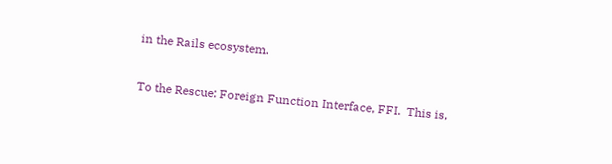in the Rails ecosystem.

To the Rescue: Foreign Function Interface, FFI.  This is,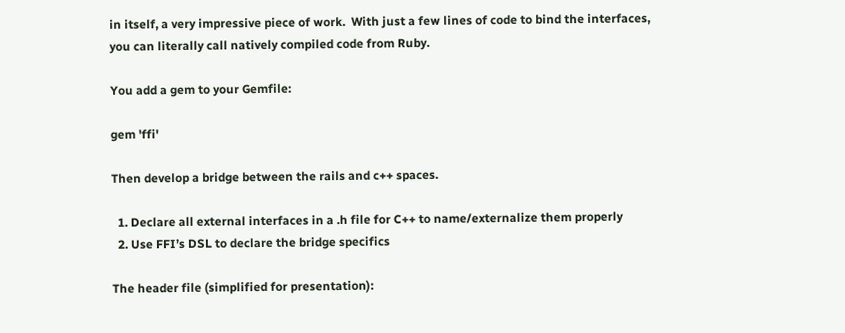in itself, a very impressive piece of work.  With just a few lines of code to bind the interfaces, you can literally call natively compiled code from Ruby.

You add a gem to your Gemfile:

gem 'ffi'

Then develop a bridge between the rails and c++ spaces.

  1. Declare all external interfaces in a .h file for C++ to name/externalize them properly
  2. Use FFI’s DSL to declare the bridge specifics

The header file (simplified for presentation):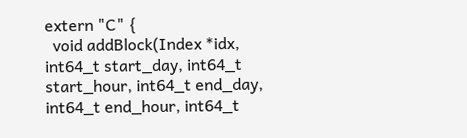extern "C" {
  void addBlock(Index *idx, int64_t start_day, int64_t start_hour, int64_t end_day, int64_t end_hour, int64_t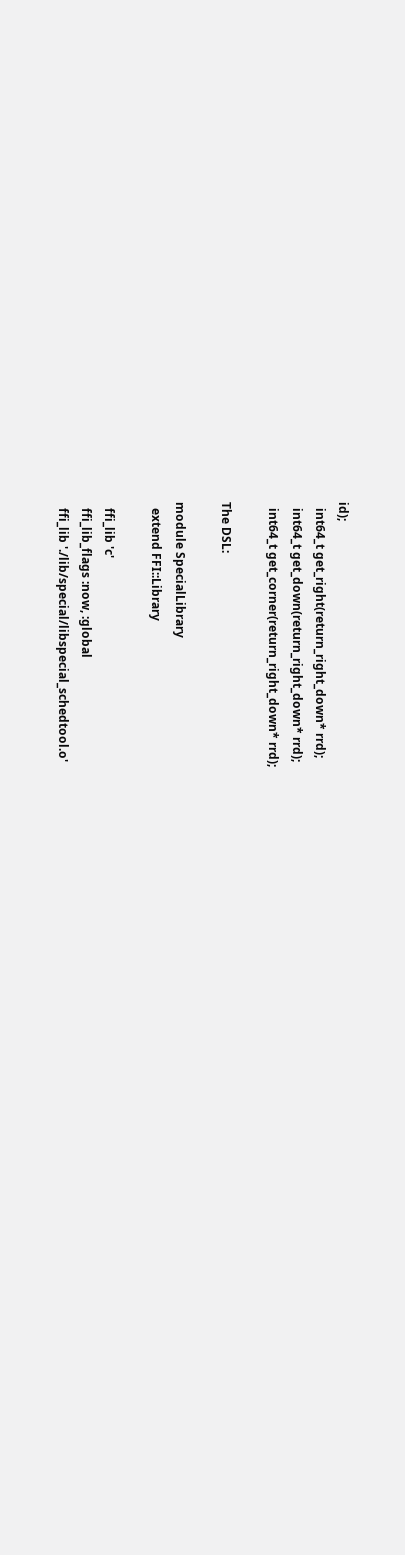id);
  int64_t get_right(return_right_down* rrd);
  int64_t get_down(return_right_down* rrd);
  int64_t get_corner(return_right_down* rrd);

The DSL:

module SpecialLibrary
  extend FFI::Library

  ffi_lib 'c'
  ffi_lib_flags :now, :global
  ffi_lib './lib/special/libspecial_schedtool.o'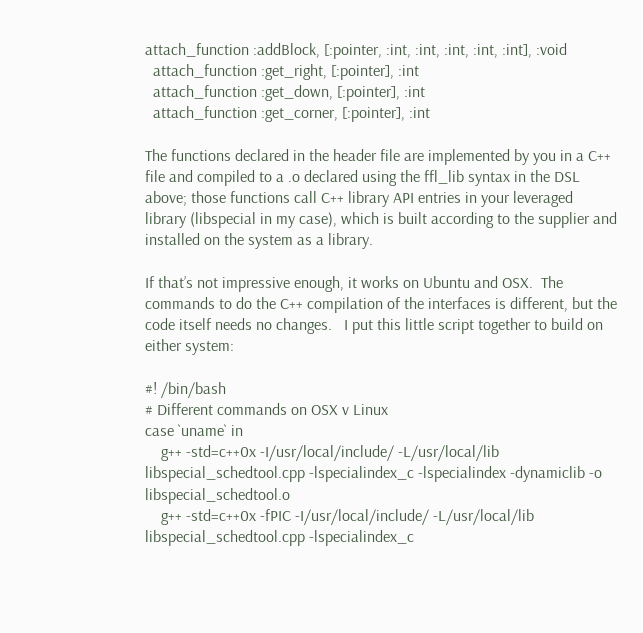attach_function :addBlock, [:pointer, :int, :int, :int, :int, :int], :void
  attach_function :get_right, [:pointer], :int
  attach_function :get_down, [:pointer], :int
  attach_function :get_corner, [:pointer], :int

The functions declared in the header file are implemented by you in a C++ file and compiled to a .o declared using the ffl_lib syntax in the DSL above; those functions call C++ library API entries in your leveraged library (libspecial in my case), which is built according to the supplier and installed on the system as a library.

If that’s not impressive enough, it works on Ubuntu and OSX.  The commands to do the C++ compilation of the interfaces is different, but the code itself needs no changes.   I put this little script together to build on either system:

#! /bin/bash
# Different commands on OSX v Linux
case `uname` in
    g++ -std=c++0x -I/usr/local/include/ -L/usr/local/lib libspecial_schedtool.cpp -lspecialindex_c -lspecialindex -dynamiclib -o libspecial_schedtool.o
    g++ -std=c++0x -fPIC -I/usr/local/include/ -L/usr/local/lib libspecial_schedtool.cpp -lspecialindex_c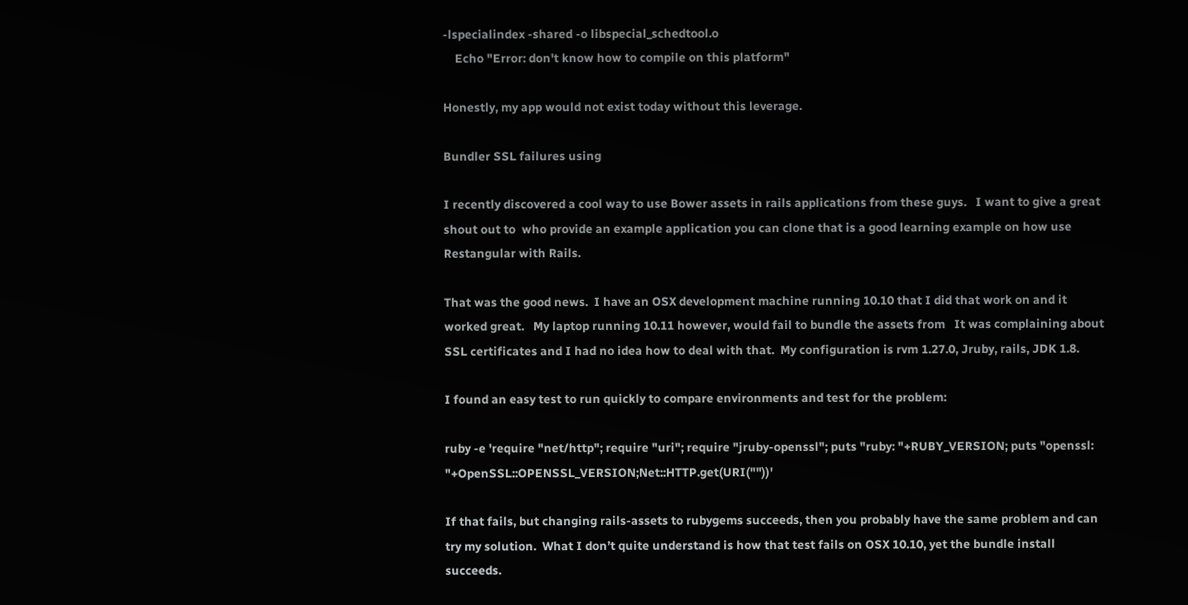-lspecialindex -shared -o libspecial_schedtool.o
    Echo "Error: don't know how to compile on this platform"

Honestly, my app would not exist today without this leverage.

Bundler SSL failures using

I recently discovered a cool way to use Bower assets in rails applications from these guys.   I want to give a great shout out to  who provide an example application you can clone that is a good learning example on how use Restangular with Rails.

That was the good news.  I have an OSX development machine running 10.10 that I did that work on and it worked great.   My laptop running 10.11 however, would fail to bundle the assets from   It was complaining about SSL certificates and I had no idea how to deal with that.  My configuration is rvm 1.27.0, Jruby, rails, JDK 1.8.

I found an easy test to run quickly to compare environments and test for the problem:

ruby -e 'require "net/http"; require "uri"; require "jruby-openssl"; puts "ruby: "+RUBY_VERSION; puts "openssl: "+OpenSSL::OPENSSL_VERSION;Net::HTTP.get(URI(""))'

If that fails, but changing rails-assets to rubygems succeeds, then you probably have the same problem and can try my solution.  What I don’t quite understand is how that test fails on OSX 10.10, yet the bundle install succeeds.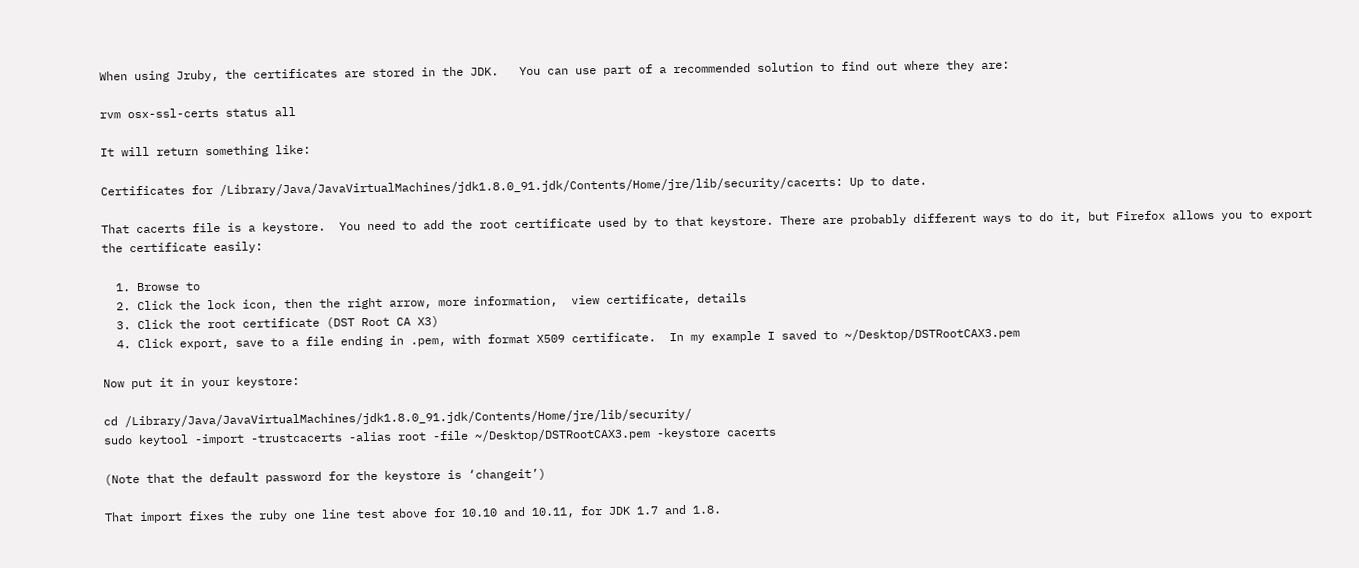When using Jruby, the certificates are stored in the JDK.   You can use part of a recommended solution to find out where they are:

rvm osx-ssl-certs status all

It will return something like:

Certificates for /Library/Java/JavaVirtualMachines/jdk1.8.0_91.jdk/Contents/Home/jre/lib/security/cacerts: Up to date.

That cacerts file is a keystore.  You need to add the root certificate used by to that keystore. There are probably different ways to do it, but Firefox allows you to export the certificate easily:

  1. Browse to
  2. Click the lock icon, then the right arrow, more information,  view certificate, details
  3. Click the root certificate (DST Root CA X3)
  4. Click export, save to a file ending in .pem, with format X509 certificate.  In my example I saved to ~/Desktop/DSTRootCAX3.pem

Now put it in your keystore:

cd /Library/Java/JavaVirtualMachines/jdk1.8.0_91.jdk/Contents/Home/jre/lib/security/
sudo keytool -import -trustcacerts -alias root -file ~/Desktop/DSTRootCAX3.pem -keystore cacerts

(Note that the default password for the keystore is ‘changeit’)

That import fixes the ruby one line test above for 10.10 and 10.11, for JDK 1.7 and 1.8.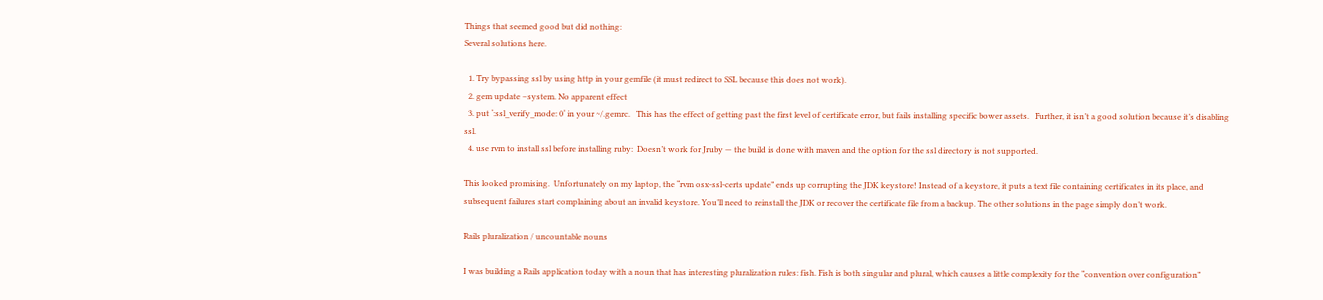Things that seemed good but did nothing:
Several solutions here.

  1. Try bypassing ssl by using http in your gemfile (it must redirect to SSL because this does not work).
  2. gem update –system. No apparent effect
  3. put ‘:ssl_verify_mode: 0‘ in your ~/.gemrc.   This has the effect of getting past the first level of certificate error, but fails installing specific bower assets.   Further, it isn’t a good solution because it’s disabling ssl.
  4. use rvm to install ssl before installing ruby:  Doesn’t work for Jruby — the build is done with maven and the option for the ssl directory is not supported.

This looked promising.  Unfortunately on my laptop, the “rvm osx-ssl-certs update” ends up corrupting the JDK keystore! Instead of a keystore, it puts a text file containing certificates in its place, and subsequent failures start complaining about an invalid keystore. You’ll need to reinstall the JDK or recover the certificate file from a backup. The other solutions in the page simply don’t work.

Rails pluralization / uncountable nouns

I was building a Rails application today with a noun that has interesting pluralization rules: fish. Fish is both singular and plural, which causes a little complexity for the “convention over configuration”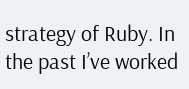strategy of Ruby. In the past I’ve worked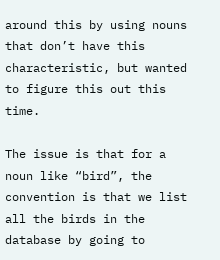around this by using nouns that don’t have this characteristic, but wanted to figure this out this time.

The issue is that for a noun like “bird”, the convention is that we list all the birds in the database by going to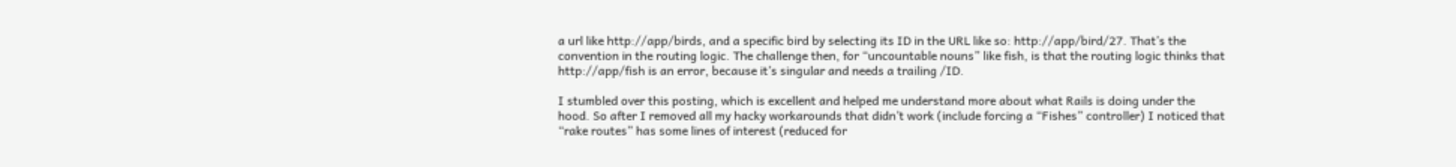a url like http://app/birds, and a specific bird by selecting its ID in the URL like so: http://app/bird/27. That’s the convention in the routing logic. The challenge then, for “uncountable nouns” like fish, is that the routing logic thinks that http://app/fish is an error, because it’s singular and needs a trailing /ID.

I stumbled over this posting, which is excellent and helped me understand more about what Rails is doing under the hood. So after I removed all my hacky workarounds that didn’t work (include forcing a “Fishes” controller) I noticed that “rake routes” has some lines of interest (reduced for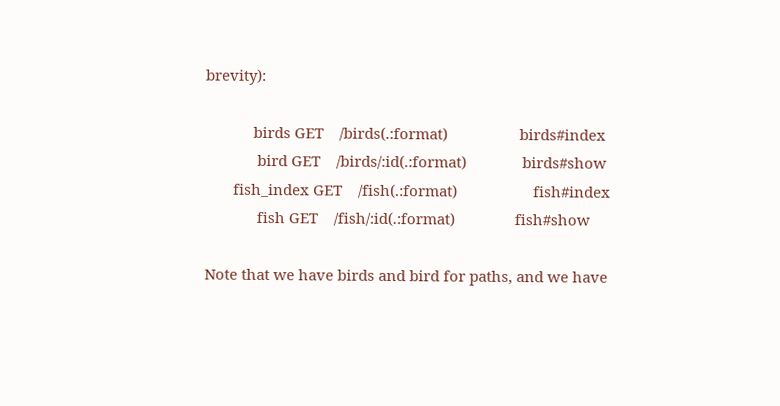brevity):

            birds GET    /birds(.:format)                  birds#index
             bird GET    /birds/:id(.:format)              birds#show
       fish_index GET    /fish(.:format)                   fish#index
             fish GET    /fish/:id(.:format)               fish#show

Note that we have birds and bird for paths, and we have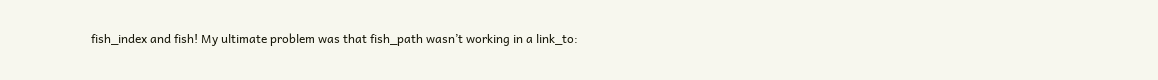fish_index and fish! My ultimate problem was that fish_path wasn’t working in a link_to: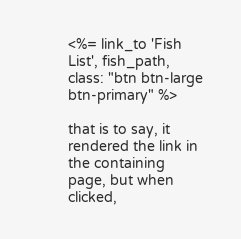<%= link_to 'Fish List', fish_path, class: "btn btn-large btn-primary" %>

that is to say, it rendered the link in the containing page, but when clicked,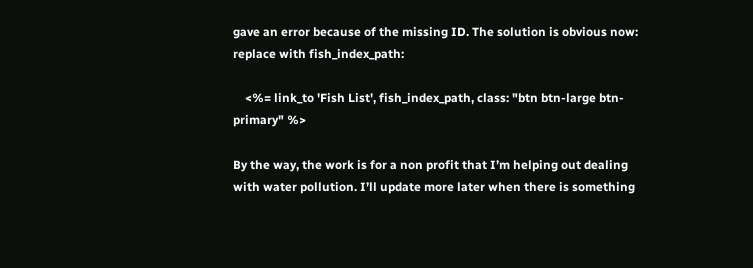gave an error because of the missing ID. The solution is obvious now: replace with fish_index_path:

    <%= link_to 'Fish List', fish_index_path, class: "btn btn-large btn-primary" %>

By the way, the work is for a non profit that I’m helping out dealing with water pollution. I’ll update more later when there is something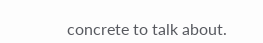concrete to talk about.